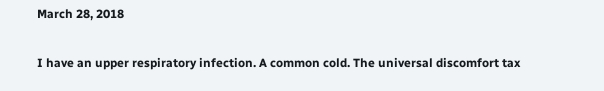March 28, 2018

I have an upper respiratory infection. A common cold. The universal discomfort tax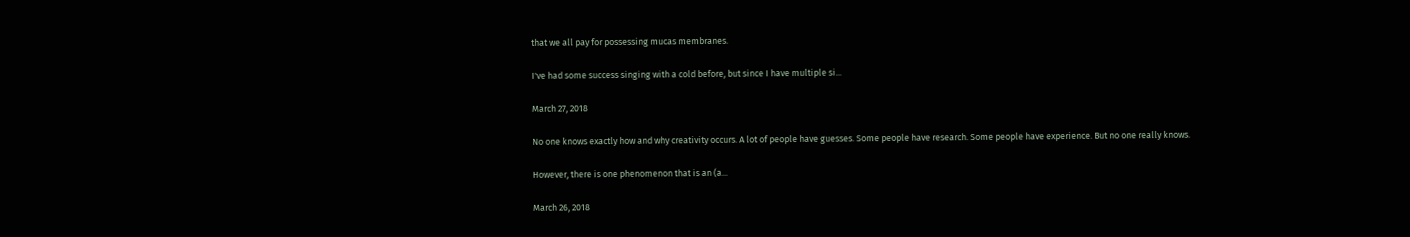that we all pay for possessing mucas membranes.

I've had some success singing with a cold before, but since I have multiple si...

March 27, 2018

No one knows exactly how and why creativity occurs. A lot of people have guesses. Some people have research. Some people have experience. But no one really knows.

However, there is one phenomenon that is an (a...

March 26, 2018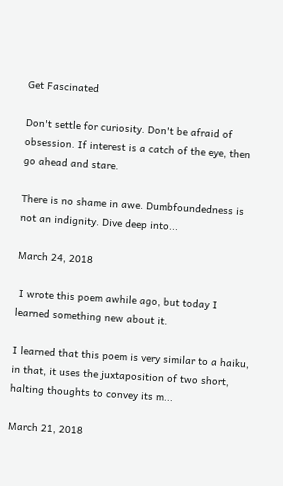Get Fascinated

Don't settle for curiosity. Don't be afraid of obsession. If interest is a catch of the eye, then go ahead and stare.

There is no shame in awe. Dumbfoundedness is not an indignity. Dive deep into...

March 24, 2018

 I wrote this poem awhile ago, but today I learned something new about it.

I learned that this poem is very similar to a haiku, in that, it uses the juxtaposition of two short, halting thoughts to convey its m...

March 21, 2018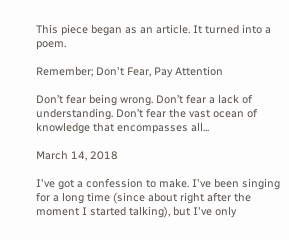This piece began as an article. It turned into a poem.

Remember; Don't Fear, Pay Attention

Don’t fear being wrong. Don’t fear a lack of understanding. Don’t fear the vast ocean of knowledge that encompasses all...

March 14, 2018

I've got a confession to make. I've been singing for a long time (since about right after the moment I started talking), but I've only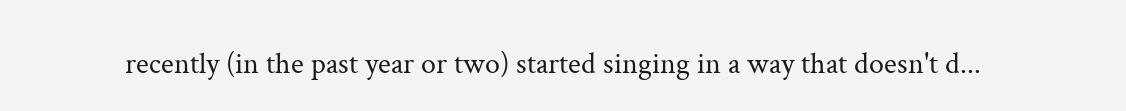recently (in the past year or two) started singing in a way that doesn't d...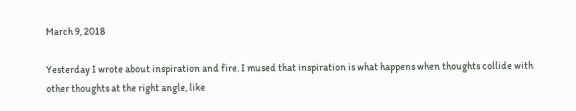March 9, 2018

Yesterday I wrote about inspiration and fire. I mused that inspiration is what happens when thoughts collide with other thoughts at the right angle, like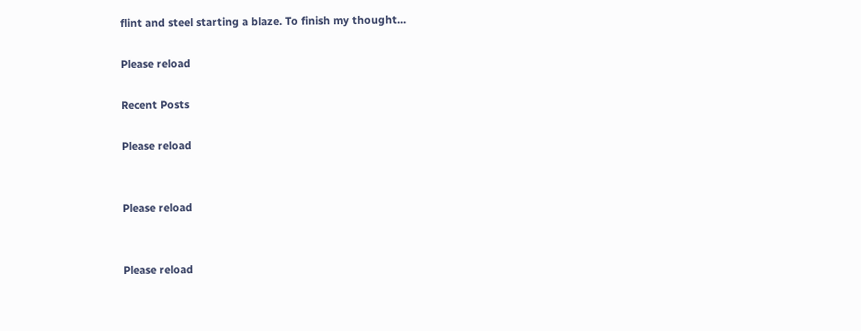flint and steel starting a blaze. To finish my thought...

Please reload

Recent Posts

Please reload


Please reload


Please reload